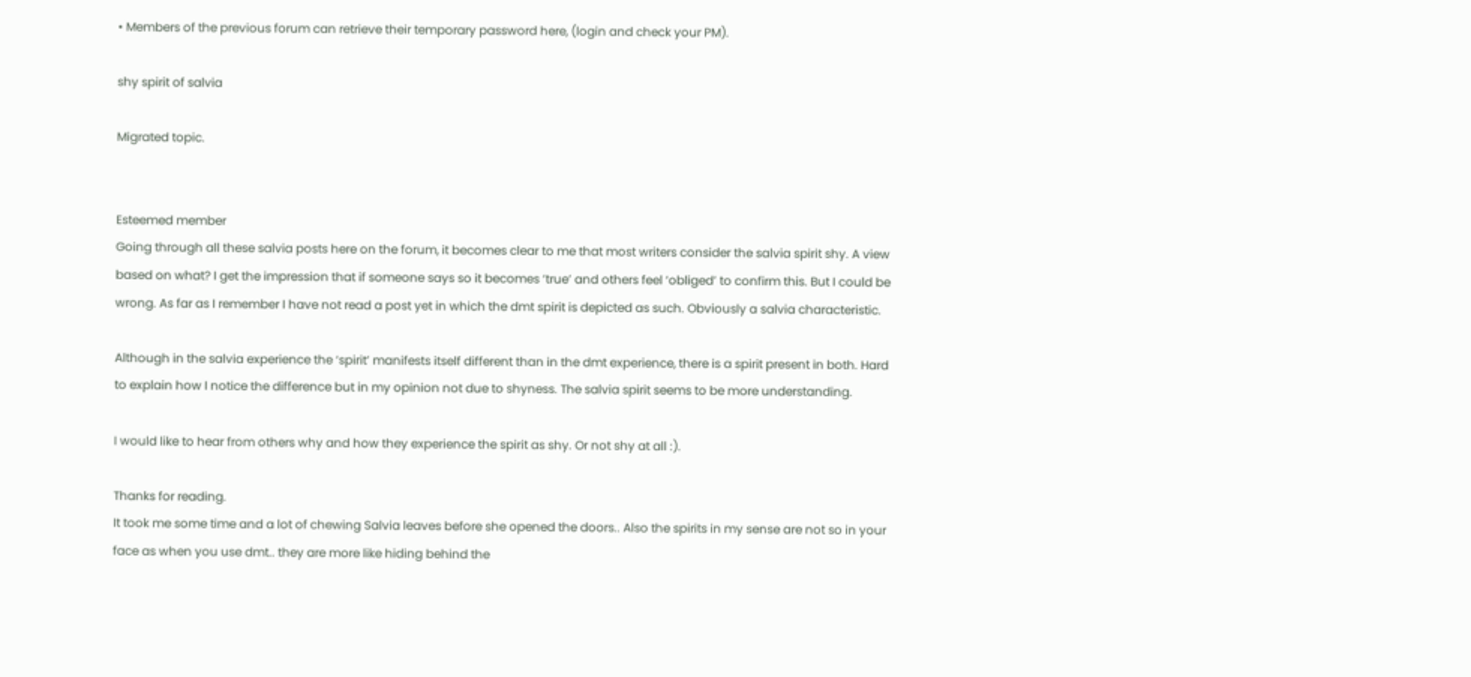• Members of the previous forum can retrieve their temporary password here, (login and check your PM).

shy spirit of salvia

Migrated topic.


Esteemed member
Going through all these salvia posts here on the forum, it becomes clear to me that most writers consider the salvia spirit shy. A view based on what? I get the impression that if someone says so it becomes ‘true’ and others feel ‘obliged’ to confirm this. But I could be wrong. As far as I remember I have not read a post yet in which the dmt spirit is depicted as such. Obviously a salvia characteristic.

Although in the salvia experience the ‘spirit’ manifests itself different than in the dmt experience, there is a spirit present in both. Hard to explain how I notice the difference but in my opinion not due to shyness. The salvia spirit seems to be more understanding.

I would like to hear from others why and how they experience the spirit as shy. Or not shy at all :).

Thanks for reading.
It took me some time and a lot of chewing Salvia leaves before she opened the doors.. Also the spirits in my sense are not so in your face as when you use dmt.. they are more like hiding behind the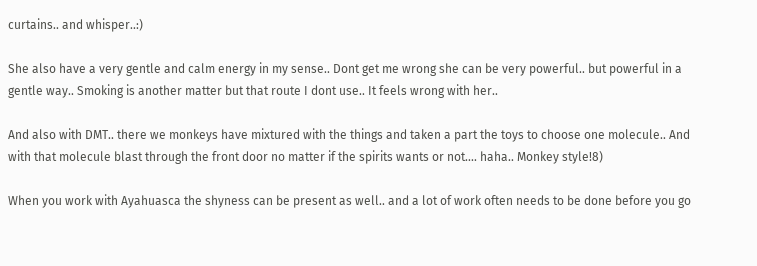curtains.. and whisper..:)

She also have a very gentle and calm energy in my sense.. Dont get me wrong she can be very powerful.. but powerful in a gentle way.. Smoking is another matter but that route I dont use.. It feels wrong with her..

And also with DMT.. there we monkeys have mixtured with the things and taken a part the toys to choose one molecule.. And with that molecule blast through the front door no matter if the spirits wants or not.... haha.. Monkey style!8)

When you work with Ayahuasca the shyness can be present as well.. and a lot of work often needs to be done before you go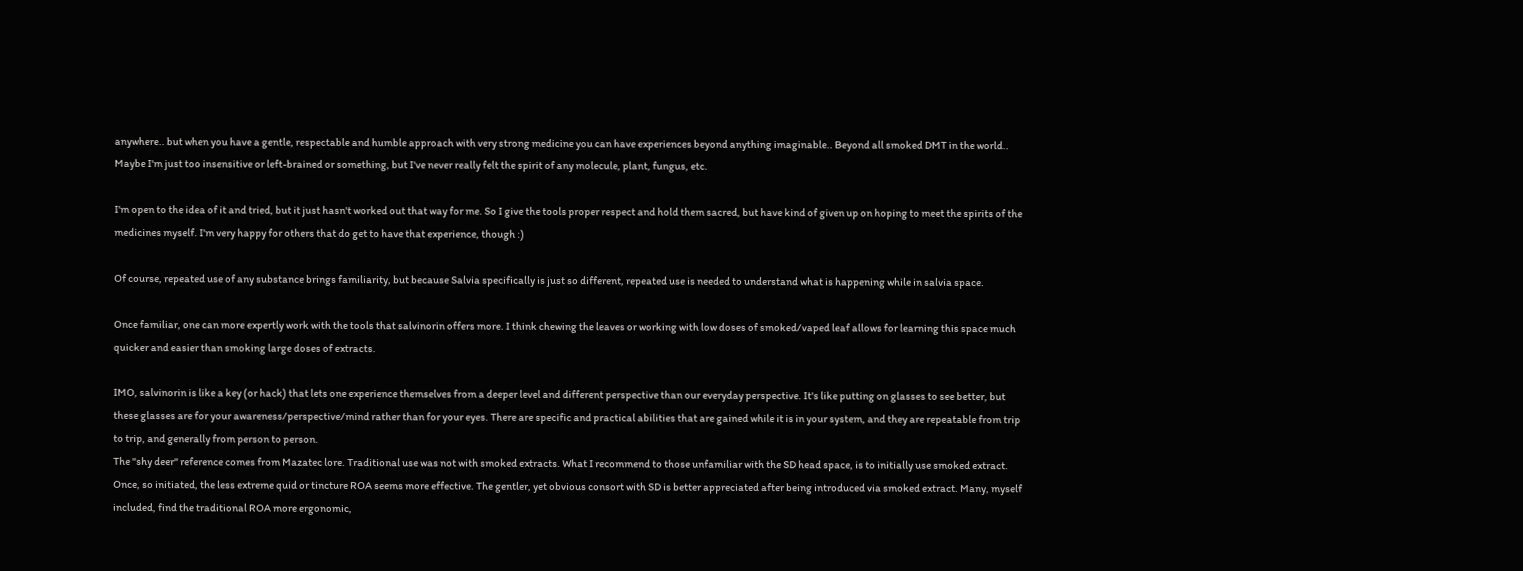anywhere.. but when you have a gentle, respectable and humble approach with very strong medicine you can have experiences beyond anything imaginable.. Beyond all smoked DMT in the world..
Maybe I'm just too insensitive or left-brained or something, but I've never really felt the spirit of any molecule, plant, fungus, etc.

I'm open to the idea of it and tried, but it just hasn't worked out that way for me. So I give the tools proper respect and hold them sacred, but have kind of given up on hoping to meet the spirits of the medicines myself. I'm very happy for others that do get to have that experience, though :)

Of course, repeated use of any substance brings familiarity, but because Salvia specifically is just so different, repeated use is needed to understand what is happening while in salvia space.

Once familiar, one can more expertly work with the tools that salvinorin offers more. I think chewing the leaves or working with low doses of smoked/vaped leaf allows for learning this space much quicker and easier than smoking large doses of extracts.

IMO, salvinorin is like a key (or hack) that lets one experience themselves from a deeper level and different perspective than our everyday perspective. It's like putting on glasses to see better, but these glasses are for your awareness/perspective/mind rather than for your eyes. There are specific and practical abilities that are gained while it is in your system, and they are repeatable from trip to trip, and generally from person to person.
The "shy deer" reference comes from Mazatec lore. Traditional use was not with smoked extracts. What I recommend to those unfamiliar with the SD head space, is to initially use smoked extract. Once, so initiated, the less extreme quid or tincture ROA seems more effective. The gentler, yet obvious consort with SD is better appreciated after being introduced via smoked extract. Many, myself included, find the traditional ROA more ergonomic,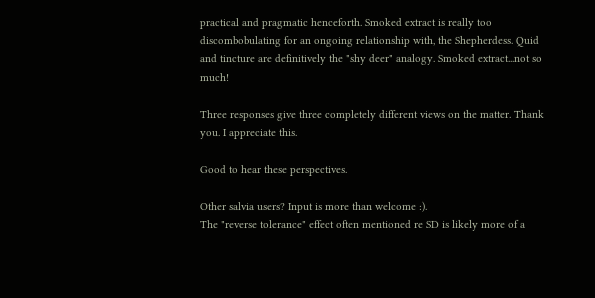practical and pragmatic henceforth. Smoked extract is really too discombobulating for an ongoing relationship with, the Shepherdess. Quid and tincture are definitively the "shy deer" analogy. Smoked extract...not so much!

Three responses give three completely different views on the matter. Thank you. I appreciate this.

Good to hear these perspectives.

Other salvia users? Input is more than welcome :).
The "reverse tolerance" effect often mentioned re SD is likely more of a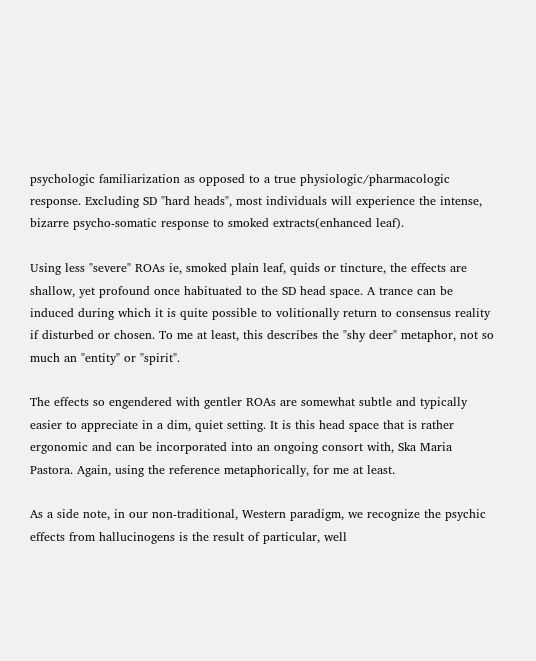psychologic familiarization as opposed to a true physiologic/pharmacologic response. Excluding SD "hard heads", most individuals will experience the intense, bizarre psycho-somatic response to smoked extracts(enhanced leaf).

Using less "severe" ROAs ie, smoked plain leaf, quids or tincture, the effects are shallow, yet profound once habituated to the SD head space. A trance can be induced during which it is quite possible to volitionally return to consensus reality if disturbed or chosen. To me at least, this describes the "shy deer" metaphor, not so much an "entity" or "spirit".

The effects so engendered with gentler ROAs are somewhat subtle and typically easier to appreciate in a dim, quiet setting. It is this head space that is rather ergonomic and can be incorporated into an ongoing consort with, Ska Maria Pastora. Again, using the reference metaphorically, for me at least.

As a side note, in our non-traditional, Western paradigm, we recognize the psychic effects from hallucinogens is the result of particular, well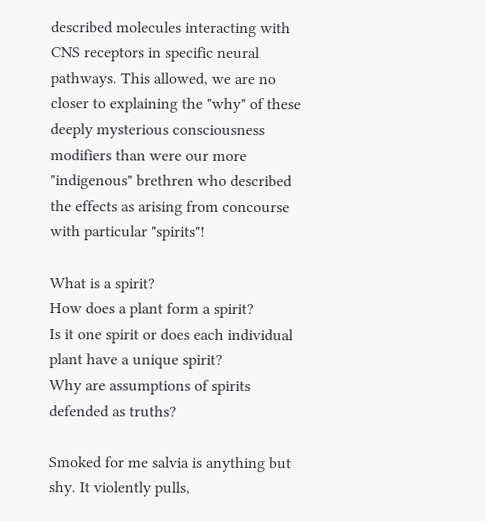described molecules interacting with CNS receptors in specific neural pathways. This allowed, we are no closer to explaining the "why" of these deeply mysterious consciousness modifiers than were our more "indigenous" brethren who described the effects as arising from concourse with particular "spirits"!

What is a spirit?
How does a plant form a spirit?
Is it one spirit or does each individual plant have a unique spirit?
Why are assumptions of spirits defended as truths?

Smoked for me salvia is anything but shy. It violently pulls,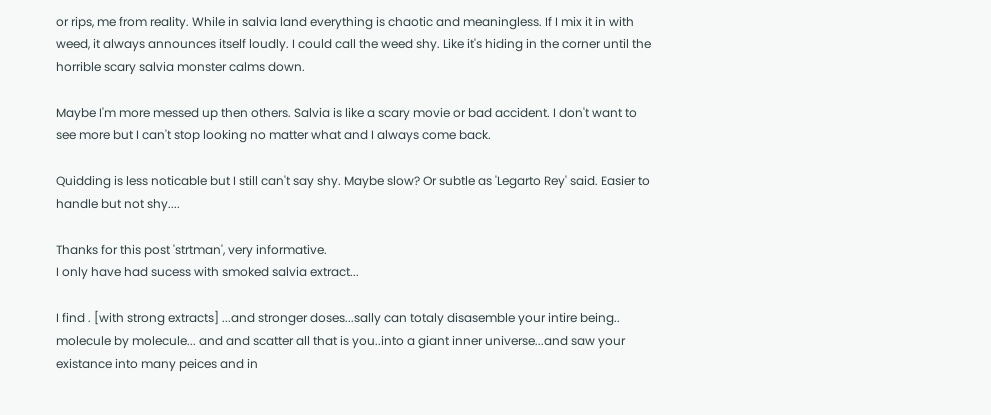or rips, me from reality. While in salvia land everything is chaotic and meaningless. If I mix it in with weed, it always announces itself loudly. I could call the weed shy. Like it's hiding in the corner until the horrible scary salvia monster calms down.

Maybe I'm more messed up then others. Salvia is like a scary movie or bad accident. I don't want to see more but I can't stop looking no matter what and I always come back.

Quidding is less noticable but I still can't say shy. Maybe slow? Or subtle as 'Legarto Rey' said. Easier to handle but not shy....

Thanks for this post 'strtman', very informative.
I only have had sucess with smoked salvia extract...

I find . [with strong extracts] ...and stronger doses...sally can totaly disasemble your intire being.. molecule by molecule... and and scatter all that is you..into a giant inner universe...and saw your existance into many peices and in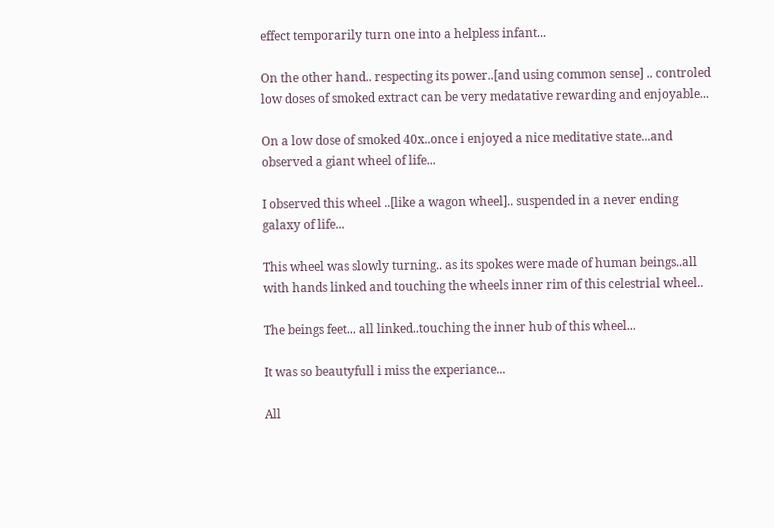effect temporarily turn one into a helpless infant...

On the other hand.. respecting its power..[and using common sense] .. controled low doses of smoked extract can be very medatative rewarding and enjoyable...

On a low dose of smoked 40x..once i enjoyed a nice meditative state...and observed a giant wheel of life...

I observed this wheel ..[like a wagon wheel].. suspended in a never ending galaxy of life...

This wheel was slowly turning.. as its spokes were made of human beings..all with hands linked and touching the wheels inner rim of this celestrial wheel..

The beings feet... all linked..touching the inner hub of this wheel...

It was so beautyfull i miss the experiance...

All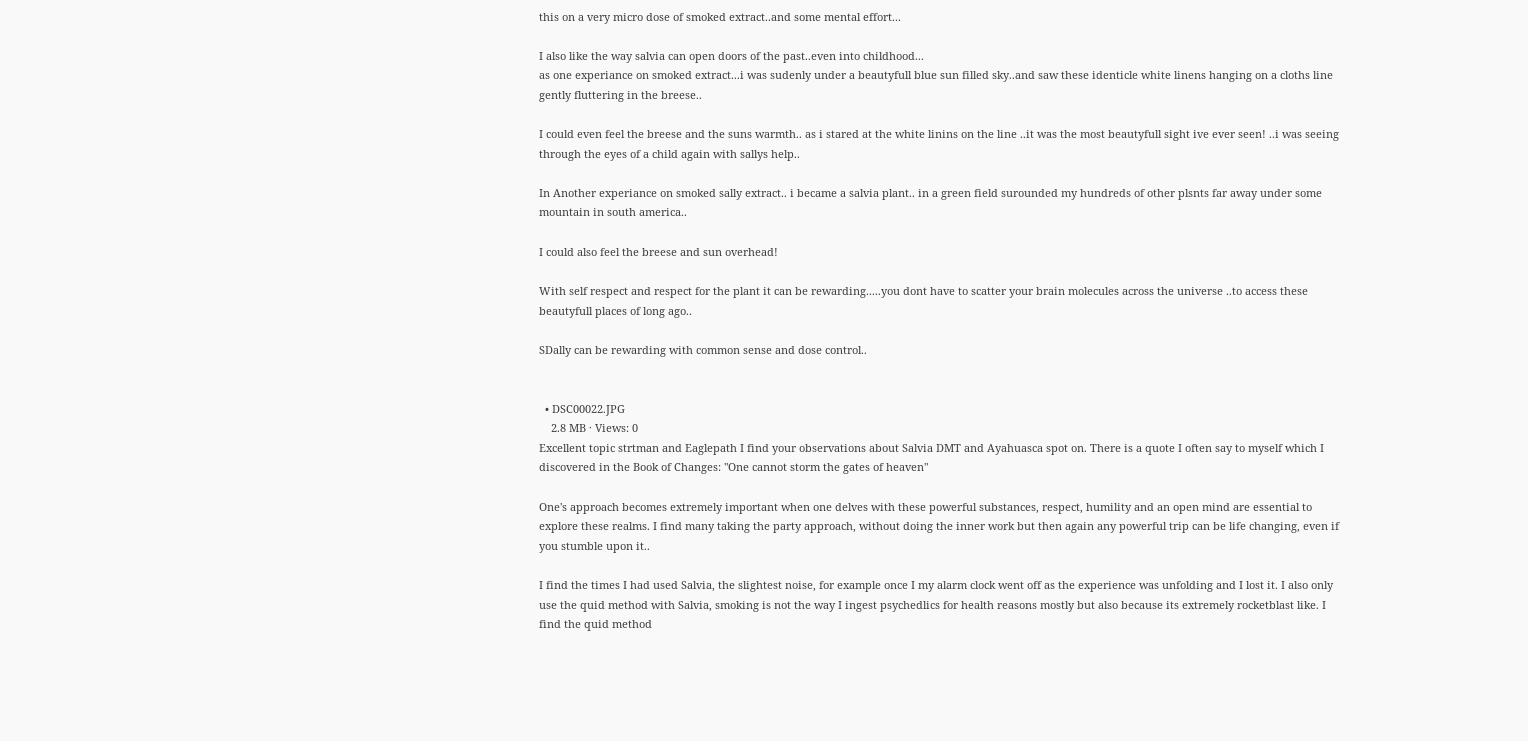this on a very micro dose of smoked extract..and some mental effort...

I also like the way salvia can open doors of the past..even into childhood...
as one experiance on smoked extract...i was sudenly under a beautyfull blue sun filled sky..and saw these identicle white linens hanging on a cloths line gently fluttering in the breese..

I could even feel the breese and the suns warmth.. as i stared at the white linins on the line ..it was the most beautyfull sight ive ever seen! ..i was seeing through the eyes of a child again with sallys help..

In Another experiance on smoked sally extract.. i became a salvia plant.. in a green field surounded my hundreds of other plsnts far away under some mountain in south america..

I could also feel the breese and sun overhead!

With self respect and respect for the plant it can be rewarding.....you dont have to scatter your brain molecules across the universe ..to access these beautyfull places of long ago..

SDally can be rewarding with common sense and dose control..


  • DSC00022.JPG
    2.8 MB · Views: 0
Excellent topic strtman and Eaglepath I find your observations about Salvia DMT and Ayahuasca spot on. There is a quote I often say to myself which I discovered in the Book of Changes: "One cannot storm the gates of heaven"

One's approach becomes extremely important when one delves with these powerful substances, respect, humility and an open mind are essential to explore these realms. I find many taking the party approach, without doing the inner work but then again any powerful trip can be life changing, even if you stumble upon it..

I find the times I had used Salvia, the slightest noise, for example once I my alarm clock went off as the experience was unfolding and I lost it. I also only use the quid method with Salvia, smoking is not the way I ingest psychedlics for health reasons mostly but also because its extremely rocketblast like. I find the quid method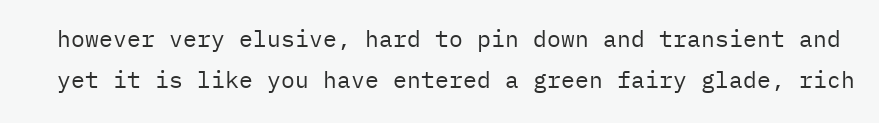however very elusive, hard to pin down and transient and yet it is like you have entered a green fairy glade, rich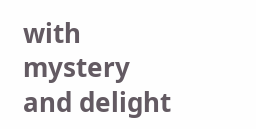with mystery and delight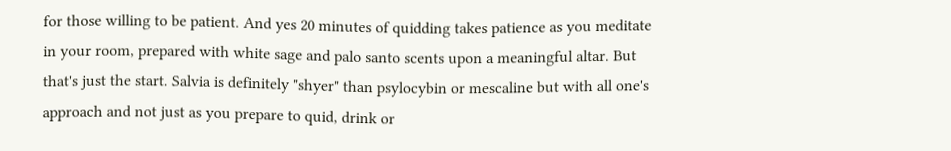for those willing to be patient. And yes 20 minutes of quidding takes patience as you meditate in your room, prepared with white sage and palo santo scents upon a meaningful altar. But that's just the start. Salvia is definitely "shyer" than psylocybin or mescaline but with all one's approach and not just as you prepare to quid, drink or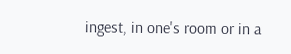ingest, in one's room or in a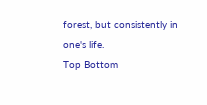forest, but consistently in one's life.
Top Bottom